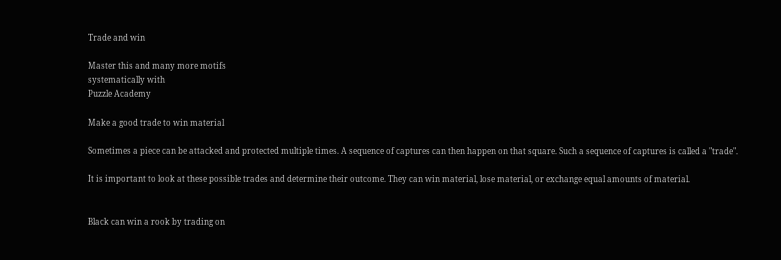Trade and win

Master this and many more motifs
systematically with
Puzzle Academy

Make a good trade to win material

Sometimes a piece can be attacked and protected multiple times. A sequence of captures can then happen on that square. Such a sequence of captures is called a "trade".

It is important to look at these possible trades and determine their outcome. They can win material, lose material, or exchange equal amounts of material.


Black can win a rook by trading on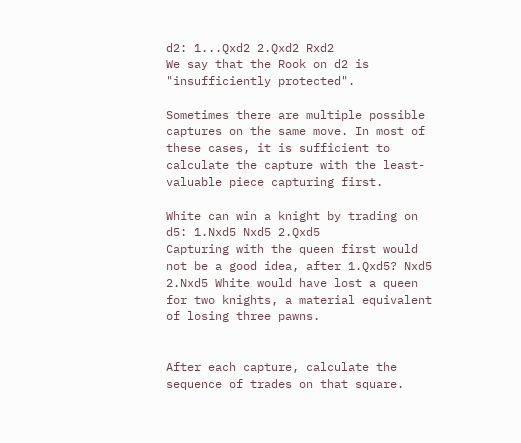d2: 1...Qxd2 2.Qxd2 Rxd2
We say that the Rook on d2 is "insufficiently protected".

Sometimes there are multiple possible captures on the same move. In most of these cases, it is sufficient to calculate the capture with the least-valuable piece capturing first.

White can win a knight by trading on d5: 1.Nxd5 Nxd5 2.Qxd5
Capturing with the queen first would not be a good idea, after 1.Qxd5? Nxd5 2.Nxd5 White would have lost a queen for two knights, a material equivalent of losing three pawns.


After each capture, calculate the sequence of trades on that square.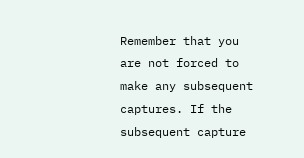Remember that you are not forced to make any subsequent captures. If the subsequent capture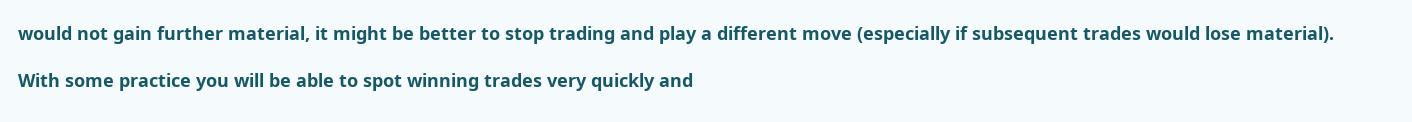would not gain further material, it might be better to stop trading and play a different move (especially if subsequent trades would lose material).

With some practice you will be able to spot winning trades very quickly and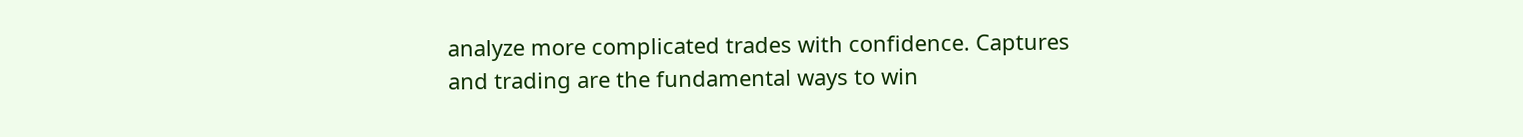analyze more complicated trades with confidence. Captures and trading are the fundamental ways to win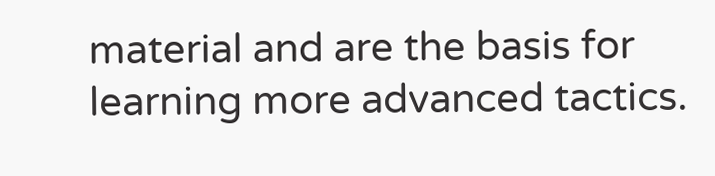material and are the basis for learning more advanced tactics.